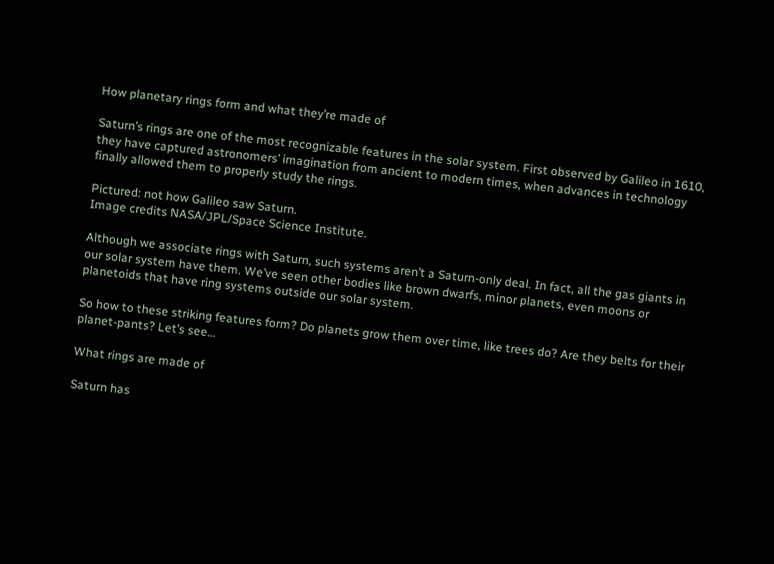How planetary rings form and what they’re made of

Saturn’s rings are one of the most recognizable features in the solar system. First observed by Galileo in 1610, they have captured astronomers’ imagination from ancient to modern times, when advances in technology finally allowed them to properly study the rings.

Pictured: not how Galileo saw Saturn.
Image credits NASA/JPL/Space Science Institute.

Although we associate rings with Saturn, such systems aren’t a Saturn-only deal. In fact, all the gas giants in our solar system have them. We’ve seen other bodies like brown dwarfs, minor planets, even moons or planetoids that have ring systems outside our solar system.

So how to these striking features form? Do planets grow them over time, like trees do? Are they belts for their planet-pants? Let’s see…

What rings are made of

Saturn has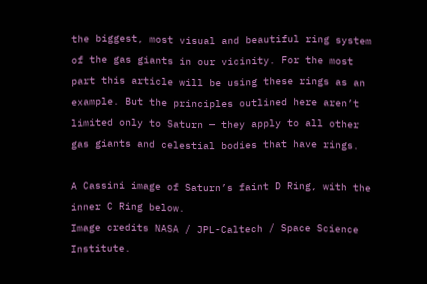the biggest, most visual and beautiful ring system of the gas giants in our vicinity. For the most part this article will be using these rings as an example. But the principles outlined here aren’t limited only to Saturn — they apply to all other gas giants and celestial bodies that have rings.

A Cassini image of Saturn’s faint D Ring, with the inner C Ring below.
Image credits NASA / JPL-Caltech / Space Science Institute.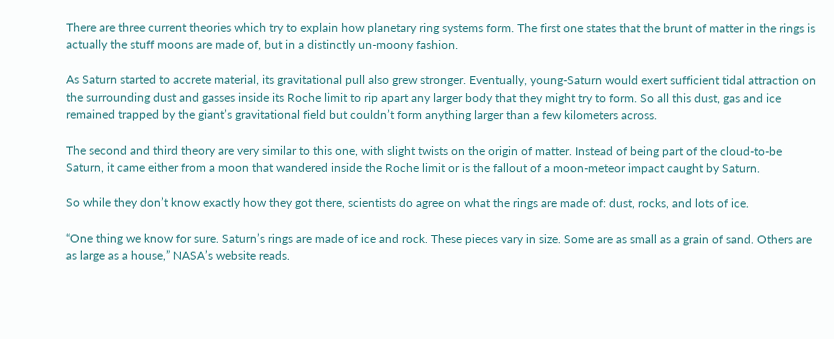There are three current theories which try to explain how planetary ring systems form. The first one states that the brunt of matter in the rings is actually the stuff moons are made of, but in a distinctly un-moony fashion.

As Saturn started to accrete material, its gravitational pull also grew stronger. Eventually, young-Saturn would exert sufficient tidal attraction on the surrounding dust and gasses inside its Roche limit to rip apart any larger body that they might try to form. So all this dust, gas and ice remained trapped by the giant’s gravitational field but couldn’t form anything larger than a few kilometers across.

The second and third theory are very similar to this one, with slight twists on the origin of matter. Instead of being part of the cloud-to-be Saturn, it came either from a moon that wandered inside the Roche limit or is the fallout of a moon-meteor impact caught by Saturn.

So while they don’t know exactly how they got there, scientists do agree on what the rings are made of: dust, rocks, and lots of ice.

“One thing we know for sure. Saturn’s rings are made of ice and rock. These pieces vary in size. Some are as small as a grain of sand. Others are as large as a house,” NASA’s website reads.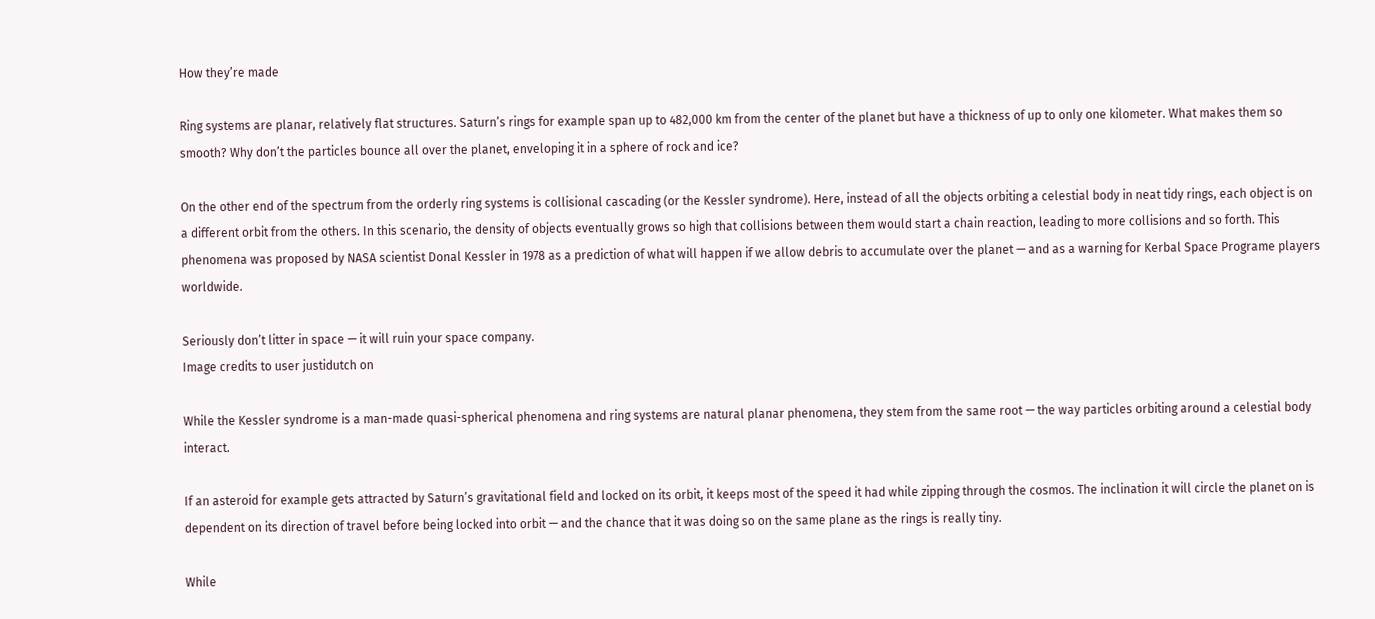How they’re made

Ring systems are planar, relatively flat structures. Saturn’s rings for example span up to 482,000 km from the center of the planet but have a thickness of up to only one kilometer. What makes them so smooth? Why don’t the particles bounce all over the planet, enveloping it in a sphere of rock and ice?

On the other end of the spectrum from the orderly ring systems is collisional cascading (or the Kessler syndrome). Here, instead of all the objects orbiting a celestial body in neat tidy rings, each object is on a different orbit from the others. In this scenario, the density of objects eventually grows so high that collisions between them would start a chain reaction, leading to more collisions and so forth. This phenomena was proposed by NASA scientist Donal Kessler in 1978 as a prediction of what will happen if we allow debris to accumulate over the planet — and as a warning for Kerbal Space Programe players worldwide.

Seriously don’t litter in space — it will ruin your space company.
Image credits to user justidutch on

While the Kessler syndrome is a man-made quasi-spherical phenomena and ring systems are natural planar phenomena, they stem from the same root — the way particles orbiting around a celestial body interact.

If an asteroid for example gets attracted by Saturn’s gravitational field and locked on its orbit, it keeps most of the speed it had while zipping through the cosmos. The inclination it will circle the planet on is dependent on its direction of travel before being locked into orbit — and the chance that it was doing so on the same plane as the rings is really tiny.

While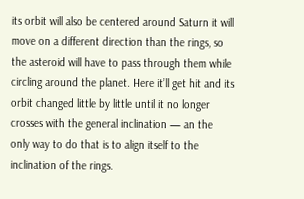its orbit will also be centered around Saturn it will move on a different direction than the rings, so the asteroid will have to pass through them while circling around the planet. Here it’ll get hit and its orbit changed little by little until it no longer crosses with the general inclination — an the only way to do that is to align itself to the inclination of the rings.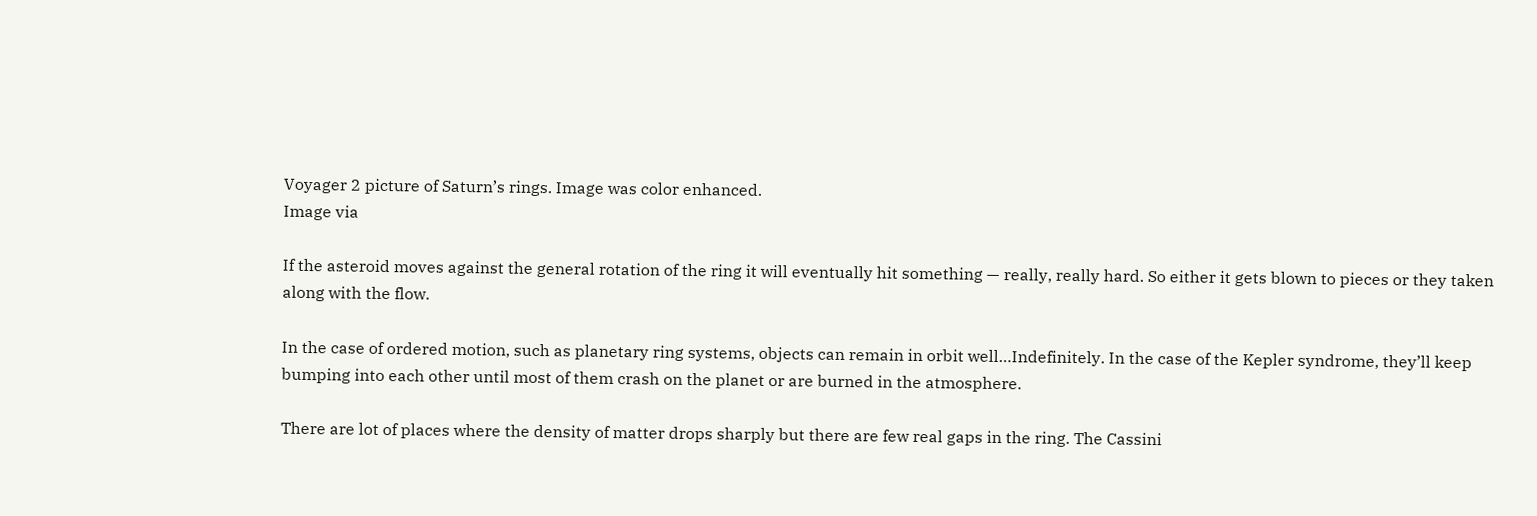Voyager 2 picture of Saturn’s rings. Image was color enhanced.
Image via

If the asteroid moves against the general rotation of the ring it will eventually hit something — really, really hard. So either it gets blown to pieces or they taken along with the flow.

In the case of ordered motion, such as planetary ring systems, objects can remain in orbit well…Indefinitely. In the case of the Kepler syndrome, they’ll keep bumping into each other until most of them crash on the planet or are burned in the atmosphere.

There are lot of places where the density of matter drops sharply but there are few real gaps in the ring. The Cassini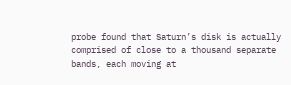probe found that Saturn’s disk is actually comprised of close to a thousand separate bands, each moving at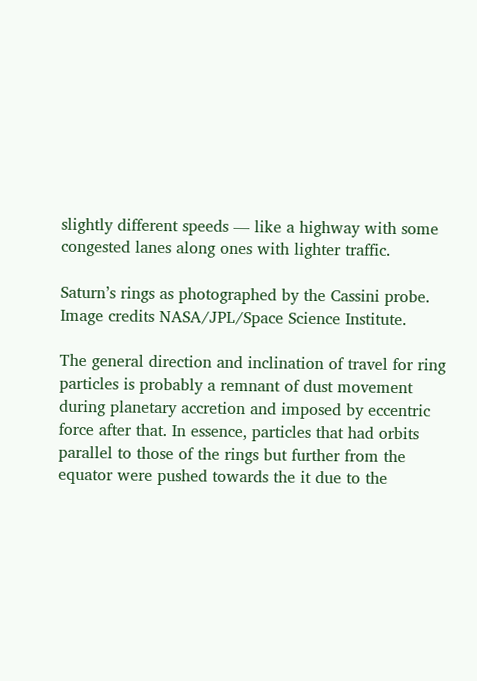slightly different speeds — like a highway with some congested lanes along ones with lighter traffic.

Saturn’s rings as photographed by the Cassini probe.
Image credits NASA/JPL/Space Science Institute.

The general direction and inclination of travel for ring particles is probably a remnant of dust movement during planetary accretion and imposed by eccentric force after that. In essence, particles that had orbits parallel to those of the rings but further from the equator were pushed towards the it due to the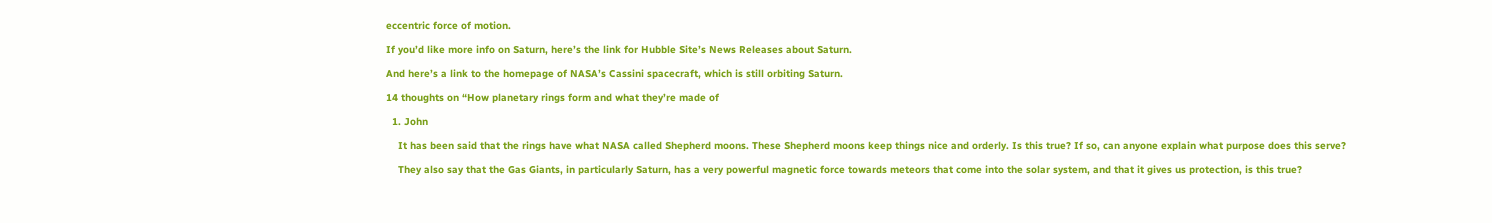eccentric force of motion.

If you’d like more info on Saturn, here’s the link for Hubble Site’s News Releases about Saturn.

And here’s a link to the homepage of NASA’s Cassini spacecraft, which is still orbiting Saturn.

14 thoughts on “How planetary rings form and what they’re made of

  1. John

    It has been said that the rings have what NASA called Shepherd moons. These Shepherd moons keep things nice and orderly. Is this true? If so, can anyone explain what purpose does this serve?

    They also say that the Gas Giants, in particularly Saturn, has a very powerful magnetic force towards meteors that come into the solar system, and that it gives us protection, is this true?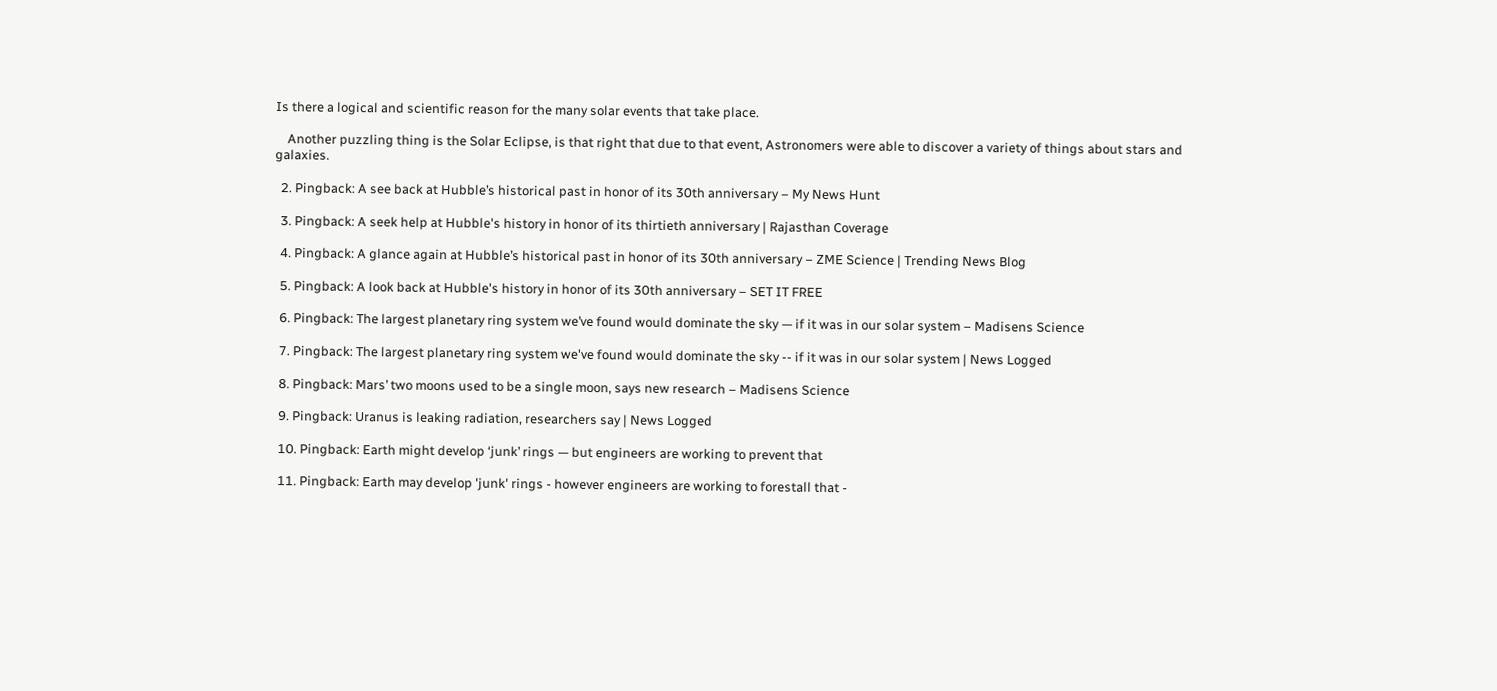Is there a logical and scientific reason for the many solar events that take place.

    Another puzzling thing is the Solar Eclipse, is that right that due to that event, Astronomers were able to discover a variety of things about stars and galaxies.

  2. Pingback: A see back at Hubble’s historical past in honor of its 30th anniversary – My News Hunt

  3. Pingback: A seek help at Hubble's history in honor of its thirtieth anniversary | Rajasthan Coverage

  4. Pingback: A glance again at Hubble’s historical past in honor of its 30th anniversary – ZME Science | Trending News Blog

  5. Pingback: A look back at Hubble's history in honor of its 30th anniversary – SET IT FREE

  6. Pingback: The largest planetary ring system we’ve found would dominate the sky — if it was in our solar system – Madisens Science

  7. Pingback: The largest planetary ring system we've found would dominate the sky -- if it was in our solar system | News Logged

  8. Pingback: Mars’ two moons used to be a single moon, says new research – Madisens Science

  9. Pingback: Uranus is leaking radiation, researchers say | News Logged

  10. Pingback: Earth might develop ‘junk’ rings — but engineers are working to prevent that

  11. Pingback: Earth may develop 'junk' rings - however engineers are working to forestall that -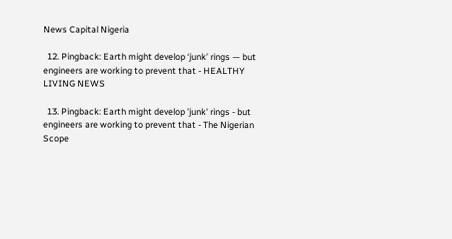News Capital Nigeria

  12. Pingback: Earth might develop ‘junk’ rings — but engineers are working to prevent that - HEALTHY LIVING NEWS

  13. Pingback: Earth might develop 'junk' rings - but engineers are working to prevent that - The Nigerian Scope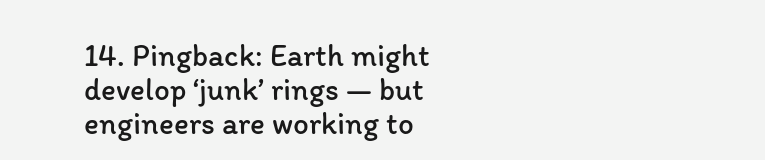14. Pingback: Earth might develop ‘junk’ rings — but engineers are working to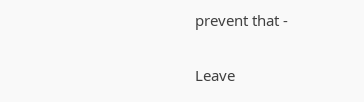prevent that -

Leave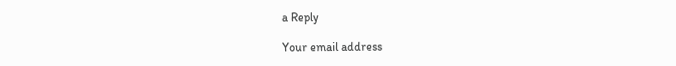a Reply

Your email address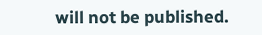will not be published.